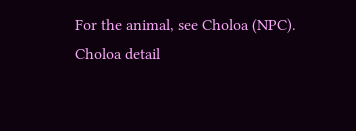For the animal, see Choloa (NPC).
Choloa detail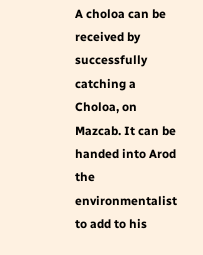A choloa can be received by successfully catching a Choloa, on Mazcab. It can be handed into Arod the environmentalist to add to his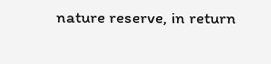nature reserve, in return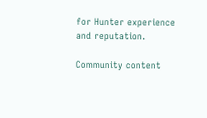for Hunter experience and reputation.

Community content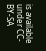is available under CC-BY-SA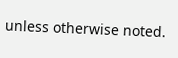unless otherwise noted.